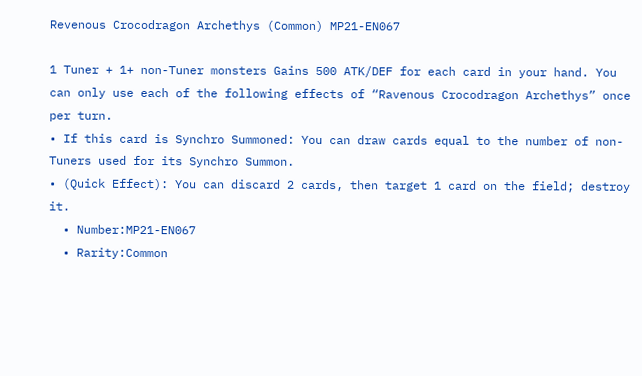Revenous Crocodragon Archethys (Common) MP21-EN067

1 Tuner + 1+ non-Tuner monsters Gains 500 ATK/DEF for each card in your hand. You can only use each of the following effects of “Ravenous Crocodragon Archethys” once per turn.
• If this card is Synchro Summoned: You can draw cards equal to the number of non-Tuners used for its Synchro Summon.
• (Quick Effect): You can discard 2 cards, then target 1 card on the field; destroy it.
  • Number:MP21-EN067
  • Rarity:Common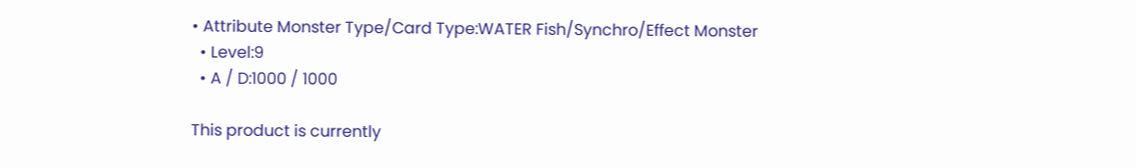• Attribute Monster Type/Card Type:WATER Fish/Synchro/Effect Monster
  • Level:9
  • A / D:1000 / 1000

This product is currently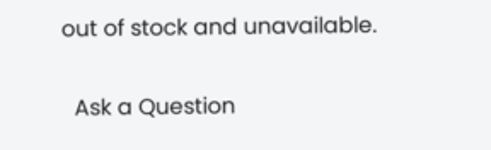out of stock and unavailable.

  Ask a Question